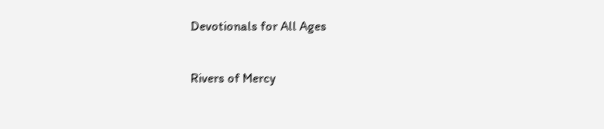Devotionals for All Ages

Rivers of Mercy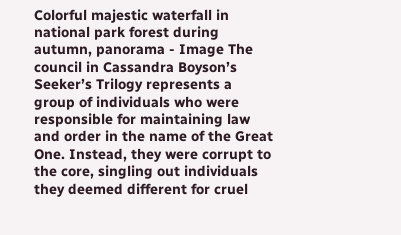Colorful majestic waterfall in national park forest during autumn, panorama - Image The council in Cassandra Boyson’s Seeker’s Trilogy represents a group of individuals who were responsible for maintaining law and order in the name of the Great One. Instead, they were corrupt to the core, singling out individuals they deemed different for cruel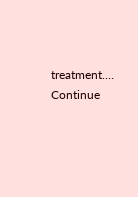treatment.… Continue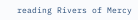reading Rivers of Mercy